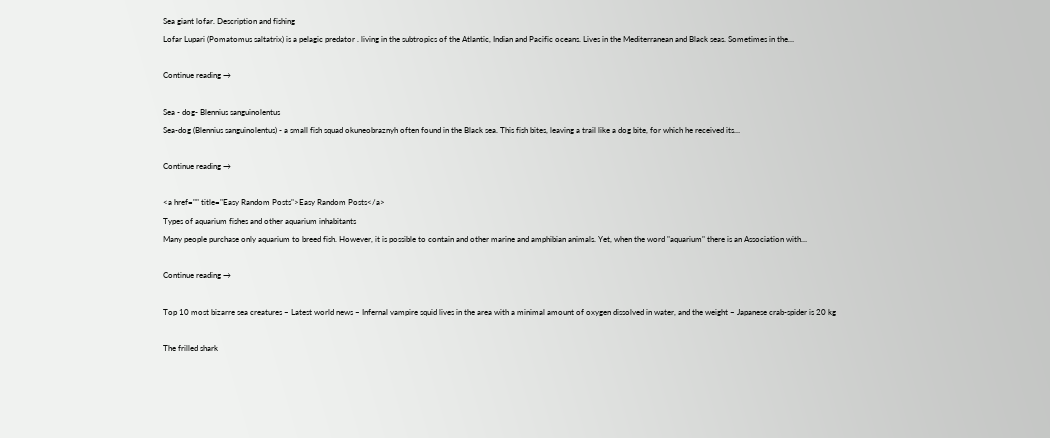Sea giant lofar. Description and fishing
Lofar Lupari (Pomatomus saltatrix) is a pelagic predator . living in the subtropics of the Atlantic, Indian and Pacific oceans. Lives in the Mediterranean and Black seas. Sometimes in the…

Continue reading →

Sea - dog- Blennius sanguinolentus
Sea-dog (Blennius sanguinolentus) - a small fish squad okuneobraznyh often found in the Black sea. This fish bites, leaving a trail like a dog bite, for which he received its…

Continue reading →

<a href="" title="Easy Random Posts">Easy Random Posts</a>
Types of aquarium fishes and other aquarium inhabitants
Many people purchase only aquarium to breed fish. However, it is possible to contain and other marine and amphibian animals. Yet, when the word "aquarium" there is an Association with…

Continue reading →

Top 10 most bizarre sea creatures – Latest world news – Infernal vampire squid lives in the area with a minimal amount of oxygen dissolved in water, and the weight – Japanese crab-spider is 20 kg

The frilled shark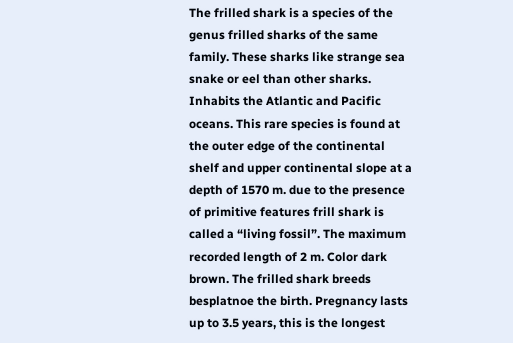The frilled shark is a species of the genus frilled sharks of the same family. These sharks like strange sea snake or eel than other sharks. Inhabits the Atlantic and Pacific oceans. This rare species is found at the outer edge of the continental shelf and upper continental slope at a depth of 1570 m. due to the presence of primitive features frill shark is called a “living fossil”. The maximum recorded length of 2 m. Color dark brown. The frilled shark breeds besplatnoe the birth. Pregnancy lasts up to 3.5 years, this is the longest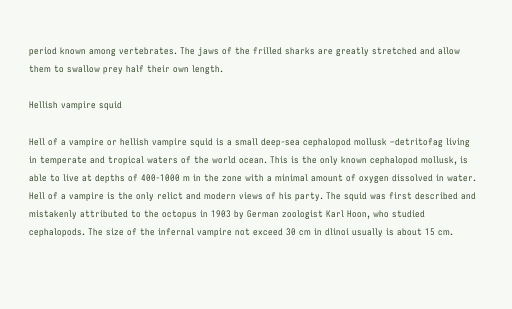period known among vertebrates. The jaws of the frilled sharks are greatly stretched and allow them to swallow prey half their own length.

Hellish vampire squid

Hell of a vampire or hellish vampire squid is a small deep-sea cephalopod mollusk –detritofag living in temperate and tropical waters of the world ocean. This is the only known cephalopod mollusk, is able to live at depths of 400-1000 m in the zone with a minimal amount of oxygen dissolved in water. Hell of a vampire is the only relict and modern views of his party. The squid was first described and mistakenly attributed to the octopus in 1903 by German zoologist Karl Hoon, who studied cephalopods. The size of the infernal vampire not exceed 30 cm in dlinoi usually is about 15 cm.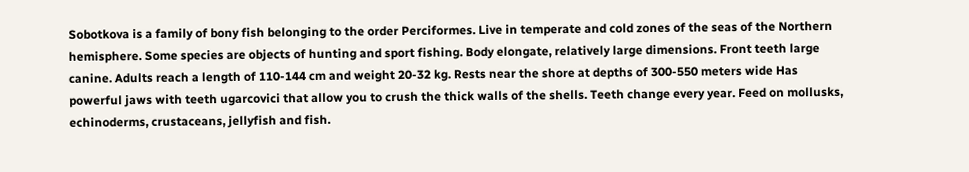Sobotkova is a family of bony fish belonging to the order Perciformes. Live in temperate and cold zones of the seas of the Northern hemisphere. Some species are objects of hunting and sport fishing. Body elongate, relatively large dimensions. Front teeth large canine. Adults reach a length of 110-144 cm and weight 20-32 kg. Rests near the shore at depths of 300-550 meters wide Has powerful jaws with teeth ugarcovici that allow you to crush the thick walls of the shells. Teeth change every year. Feed on mollusks, echinoderms, crustaceans, jellyfish and fish.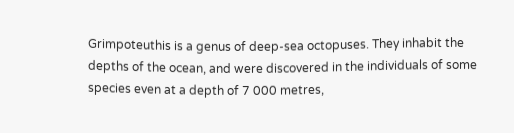Grimpoteuthis is a genus of deep-sea octopuses. They inhabit the depths of the ocean, and were discovered in the individuals of some species even at a depth of 7 000 metres,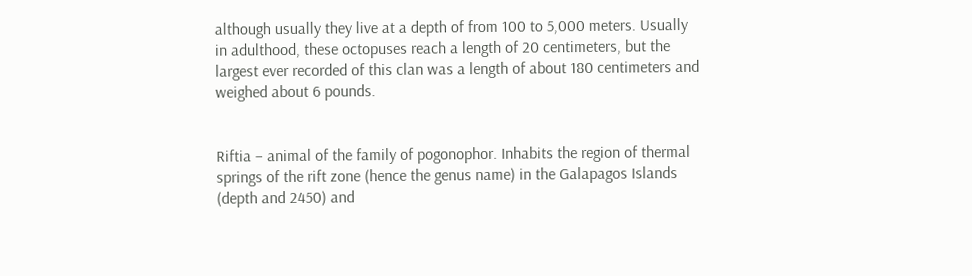although usually they live at a depth of from 100 to 5,000 meters. Usually in adulthood, these octopuses reach a length of 20 centimeters, but the largest ever recorded of this clan was a length of about 180 centimeters and weighed about 6 pounds.


Riftia – animal of the family of pogonophor. Inhabits the region of thermal springs of the rift zone (hence the genus name) in the Galapagos Islands (depth and 2450) and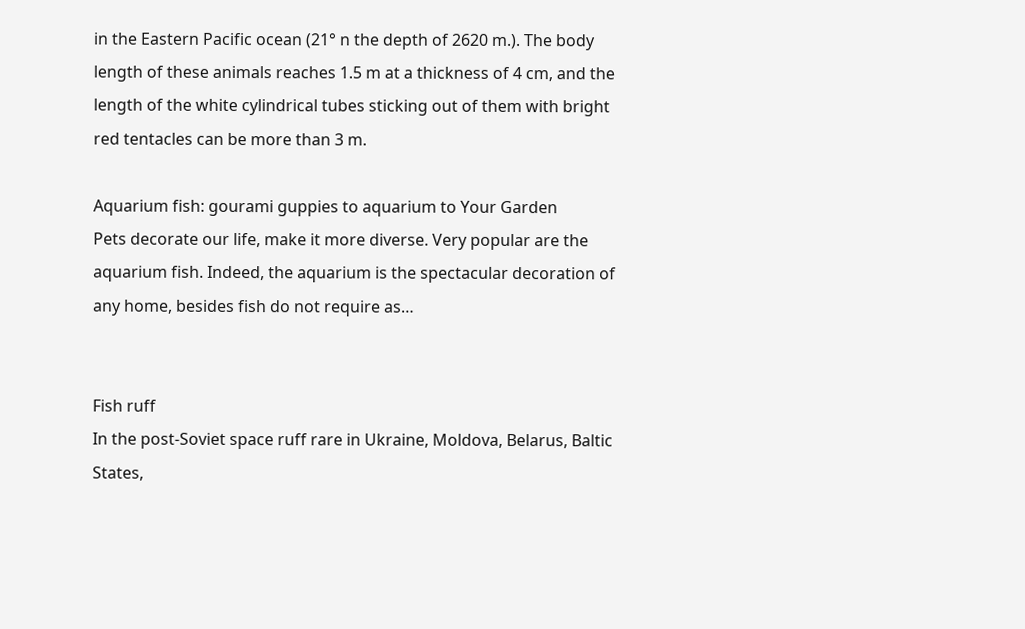in the Eastern Pacific ocean (21° n the depth of 2620 m.). The body length of these animals reaches 1.5 m at a thickness of 4 cm, and the length of the white cylindrical tubes sticking out of them with bright red tentacles can be more than 3 m.

Aquarium fish: gourami guppies to aquarium to Your Garden
Pets decorate our life, make it more diverse. Very popular are the aquarium fish. Indeed, the aquarium is the spectacular decoration of any home, besides fish do not require as…


Fish ruff
In the post-Soviet space ruff rare in Ukraine, Moldova, Belarus, Baltic States,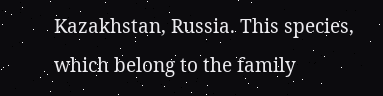Kazakhstan, Russia. This species, which belong to the family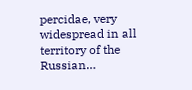percidae, very widespread in all territory of the Russian…